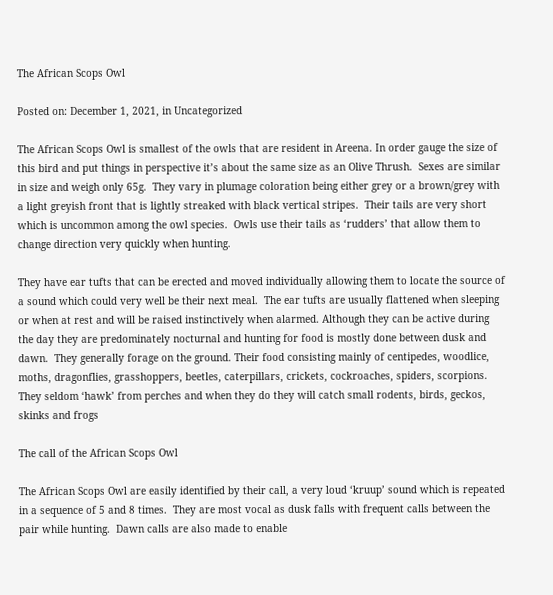The African Scops Owl

Posted on: December 1, 2021, in Uncategorized

The African Scops Owl is smallest of the owls that are resident in Areena. In order gauge the size of this bird and put things in perspective it’s about the same size as an Olive Thrush.  Sexes are similar in size and weigh only 65g.  They vary in plumage coloration being either grey or a brown/grey with a light greyish front that is lightly streaked with black vertical stripes.  Their tails are very short which is uncommon among the owl species.  Owls use their tails as ‘rudders’ that allow them to change direction very quickly when hunting.

They have ear tufts that can be erected and moved individually allowing them to locate the source of a sound which could very well be their next meal.  The ear tufts are usually flattened when sleeping or when at rest and will be raised instinctively when alarmed. Although they can be active during the day they are predominately nocturnal and hunting for food is mostly done between dusk and dawn.  They generally forage on the ground. Their food consisting mainly of centipedes, woodlice, moths, dragonflies, grasshoppers, beetles, caterpillars, crickets, cockroaches, spiders, scorpions.  They seldom ‘hawk’ from perches and when they do they will catch small rodents, birds, geckos, skinks and frogs

The call of the African Scops Owl

The African Scops Owl are easily identified by their call, a very loud ‘kruup’ sound which is repeated in a sequence of 5 and 8 times.  They are most vocal as dusk falls with frequent calls between the pair while hunting.  Dawn calls are also made to enable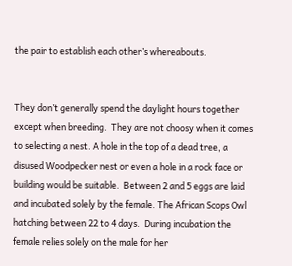the pair to establish each other’s whereabouts.


They don’t generally spend the daylight hours together except when breeding.  They are not choosy when it comes to selecting a nest. A hole in the top of a dead tree, a disused Woodpecker nest or even a hole in a rock face or building would be suitable.  Between 2 and 5 eggs are laid and incubated solely by the female. The African Scops Owl hatching between 22 to 4 days.  During incubation the female relies solely on the male for her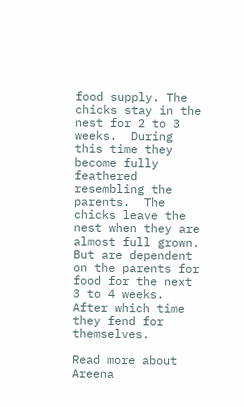food supply. The chicks stay in the nest for 2 to 3 weeks.  During this time they become fully feathered resembling the parents.  The chicks leave the nest when they are almost full grown. But are dependent on the parents for food for the next 3 to 4 weeks. After which time they fend for themselves.

Read more about Areena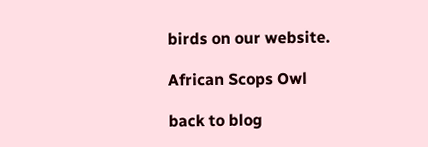birds on our website.

African Scops Owl

back to blog